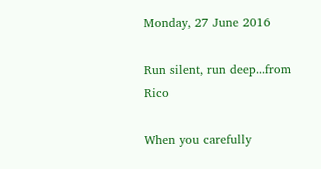Monday, 27 June 2016

Run silent, run deep...from Rico

When you carefully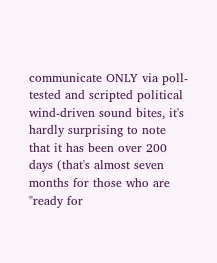communicate ONLY via poll-tested and scripted political wind-driven sound bites, it's hardly surprising to note that it has been over 200 days (that's almost seven months for those who are "ready for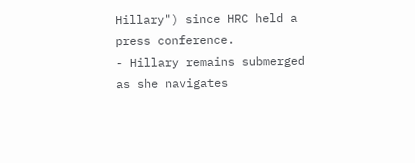Hillary") since HRC held a press conference.
- Hillary remains submerged as she navigates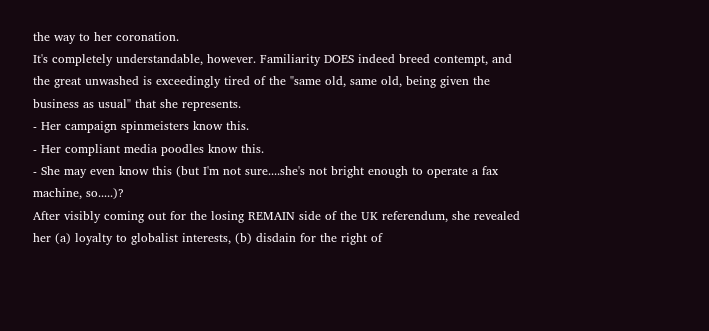the way to her coronation.
It's completely understandable, however. Familiarity DOES indeed breed contempt, and the great unwashed is exceedingly tired of the "same old, same old, being given the business as usual" that she represents.
- Her campaign spinmeisters know this.
- Her compliant media poodles know this.
- She may even know this (but I'm not sure....she's not bright enough to operate a fax machine, so.....)?
After visibly coming out for the losing REMAIN side of the UK referendum, she revealed her (a) loyalty to globalist interests, (b) disdain for the right of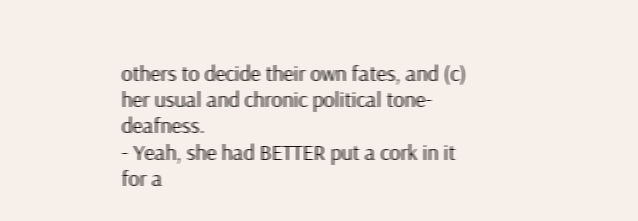others to decide their own fates, and (c) her usual and chronic political tone-deafness.
- Yeah, she had BETTER put a cork in it for a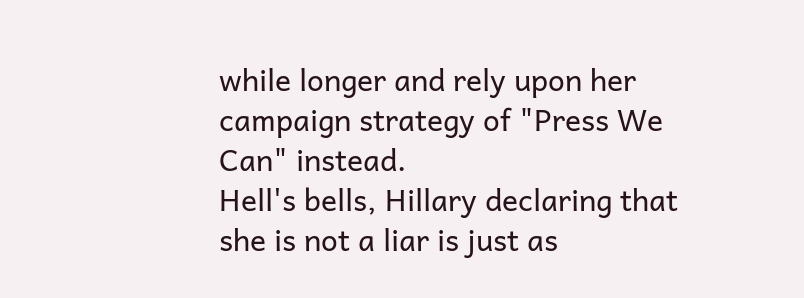while longer and rely upon her campaign strategy of "Press We Can" instead.
Hell's bells, Hillary declaring that she is not a liar is just as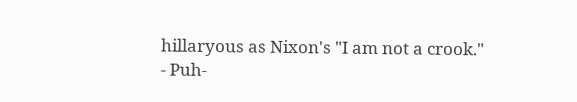hillaryous as Nixon's "I am not a crook."
- Puh-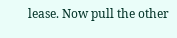lease. Now pull the other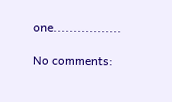one.................

No comments: